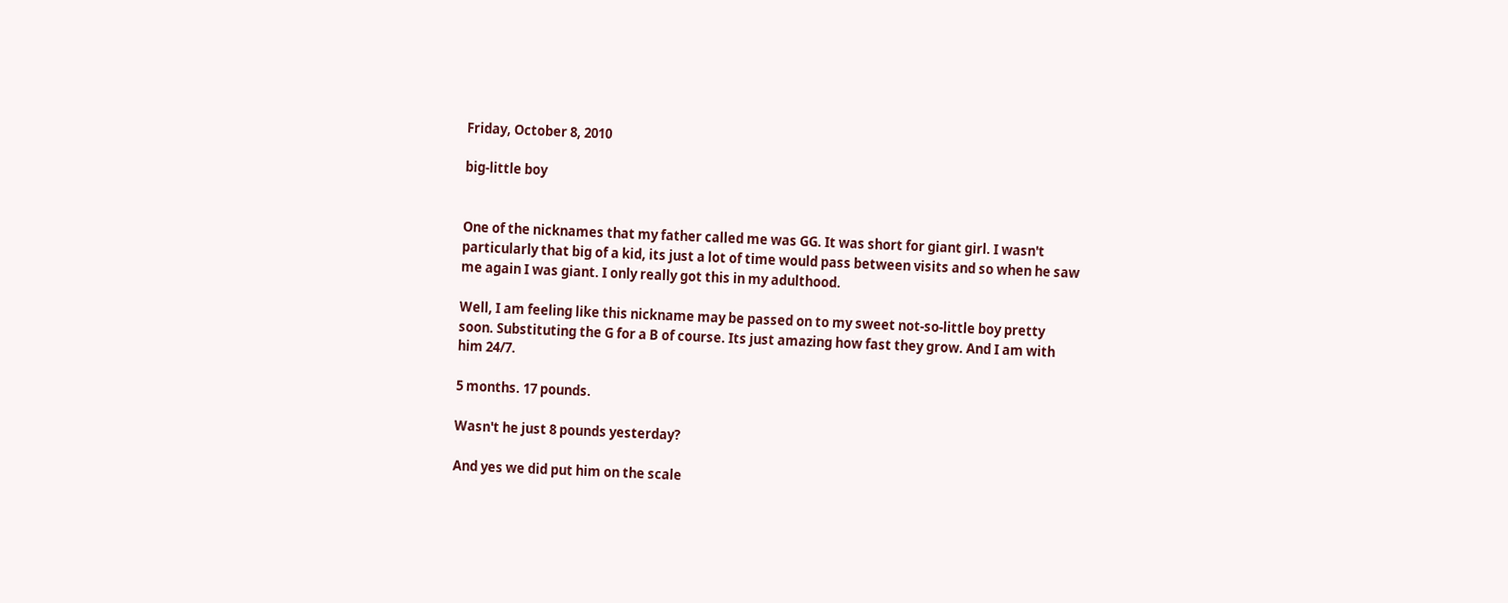Friday, October 8, 2010

big-little boy


One of the nicknames that my father called me was GG. It was short for giant girl. I wasn't particularly that big of a kid, its just a lot of time would pass between visits and so when he saw me again I was giant. I only really got this in my adulthood.

Well, I am feeling like this nickname may be passed on to my sweet not-so-little boy pretty soon. Substituting the G for a B of course. Its just amazing how fast they grow. And I am with him 24/7.

5 months. 17 pounds.

Wasn't he just 8 pounds yesterday?

And yes we did put him on the scale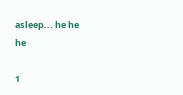asleep... he he he

1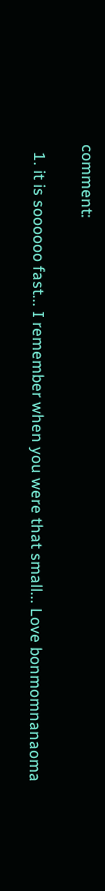comment:

  1. it is soooooo fast... I remember when you were that small... Love bonmomnanaoma